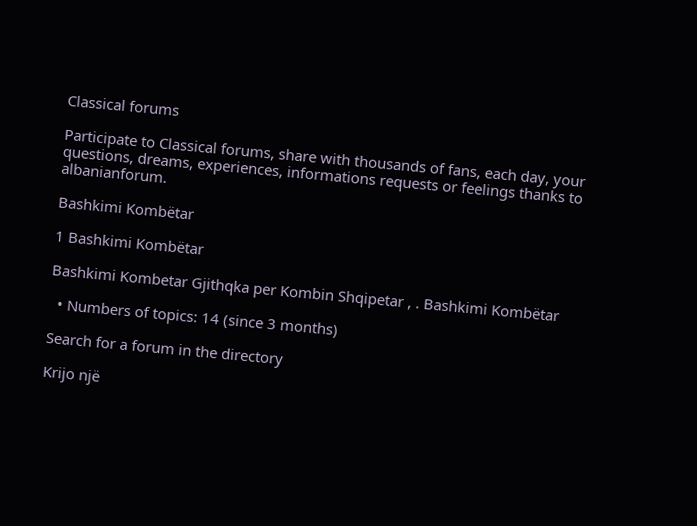Classical forums

Participate to Classical forums, share with thousands of fans, each day, your questions, dreams, experiences, informations requests or feelings thanks to albanianforum.

Bashkimi Kombëtar

1 Bashkimi Kombëtar

Bashkimi Kombetar Gjithqka per Kombin Shqipetar , . Bashkimi Kombëtar

  • Numbers of topics: 14 (since 3 months)

Search for a forum in the directory

Krijo një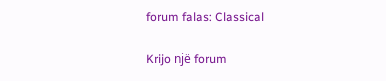forum falas: Classical

Krijo një forum